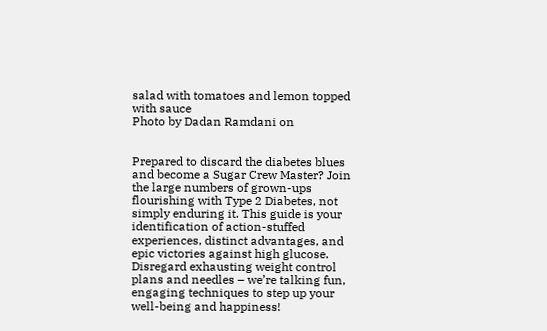salad with tomatoes and lemon topped with sauce
Photo by Dadan Ramdani on


Prepared to discard the diabetes blues and become a Sugar Crew Master? Join the large numbers of grown-ups flourishing with Type 2 Diabetes, not simply enduring it. This guide is your identification of action-stuffed experiences, distinct advantages, and epic victories against high glucose. Disregard exhausting weight control plans and needles – we’re talking fun, engaging techniques to step up your well-being and happiness!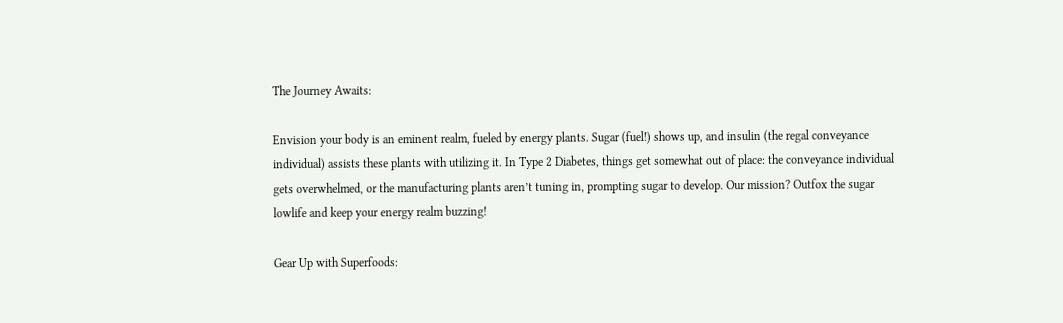The Journey Awaits:

Envision your body is an eminent realm, fueled by energy plants. Sugar (fuel!) shows up, and insulin (the regal conveyance individual) assists these plants with utilizing it. In Type 2 Diabetes, things get somewhat out of place: the conveyance individual gets overwhelmed, or the manufacturing plants aren’t tuning in, prompting sugar to develop. Our mission? Outfox the sugar lowlife and keep your energy realm buzzing!

Gear Up with Superfoods: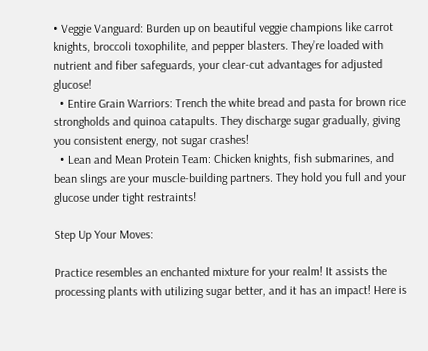• Veggie Vanguard: Burden up on beautiful veggie champions like carrot knights, broccoli toxophilite, and pepper blasters. They’re loaded with nutrient and fiber safeguards, your clear-cut advantages for adjusted glucose!
  • Entire Grain Warriors: Trench the white bread and pasta for brown rice strongholds and quinoa catapults. They discharge sugar gradually, giving you consistent energy, not sugar crashes!
  • Lean and Mean Protein Team: Chicken knights, fish submarines, and bean slings are your muscle-building partners. They hold you full and your glucose under tight restraints!

Step Up Your Moves:

Practice resembles an enchanted mixture for your realm! It assists the processing plants with utilizing sugar better, and it has an impact! Here is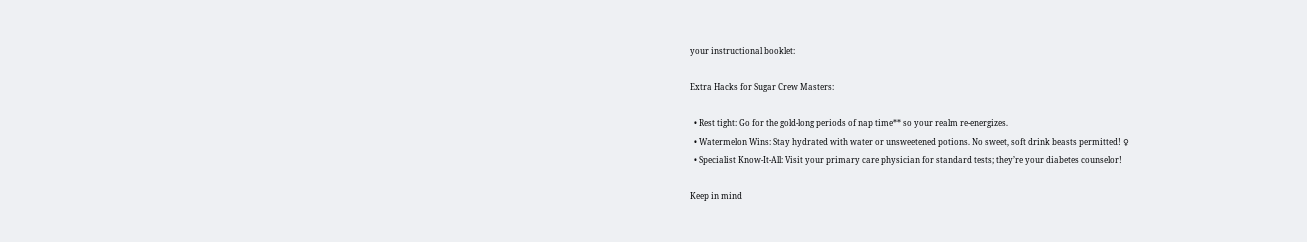your instructional booklet:

Extra Hacks for Sugar Crew Masters:

  • Rest tight: Go for the gold-long periods of nap time** so your realm re-energizes.
  • Watermelon Wins: Stay hydrated with water or unsweetened potions. No sweet, soft drink beasts permitted! ♀
  • Specialist Know-It-All: Visit your primary care physician for standard tests; they’re your diabetes counselor!

Keep in mind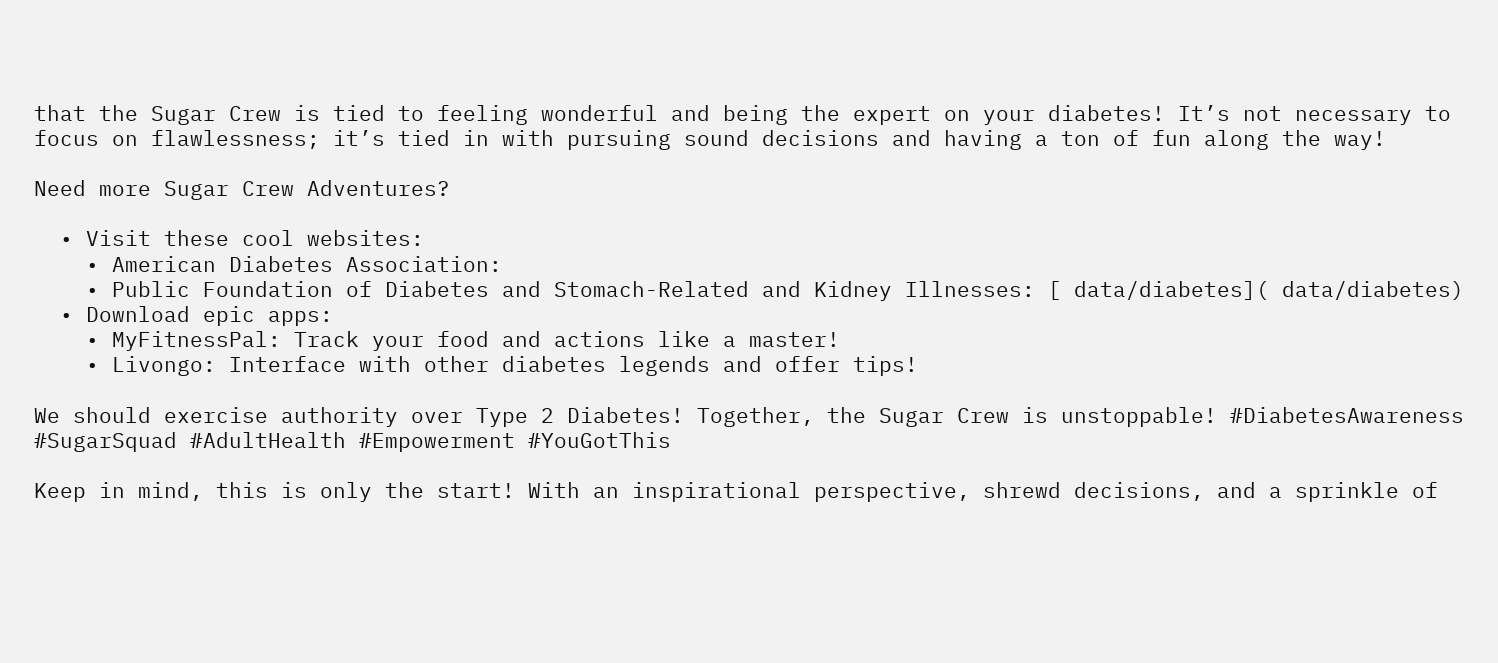that the Sugar Crew is tied to feeling wonderful and being the expert on your diabetes! It’s not necessary to focus on flawlessness; it’s tied in with pursuing sound decisions and having a ton of fun along the way!

Need more Sugar Crew Adventures?

  • Visit these cool websites:
    • American Diabetes Association:
    • Public Foundation of Diabetes and Stomach-Related and Kidney Illnesses: [ data/diabetes]( data/diabetes)
  • Download epic apps:
    • MyFitnessPal: Track your food and actions like a master!
    • Livongo: Interface with other diabetes legends and offer tips!

We should exercise authority over Type 2 Diabetes! Together, the Sugar Crew is unstoppable! #DiabetesAwareness #SugarSquad #AdultHealth #Empowerment #YouGotThis

Keep in mind, this is only the start! With an inspirational perspective, shrewd decisions, and a sprinkle of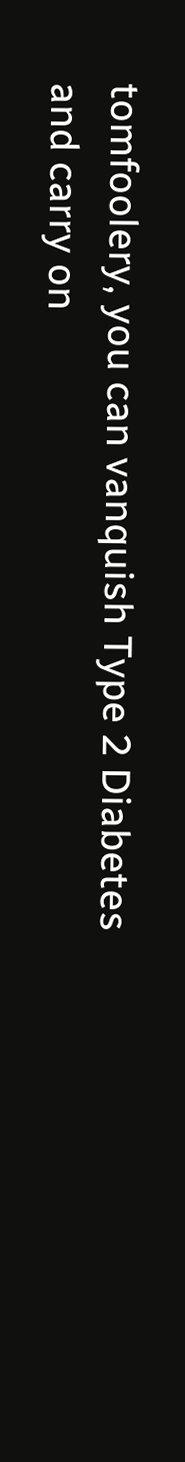tomfoolery, you can vanquish Type 2 Diabetes and carry on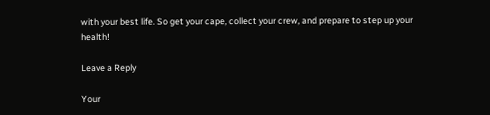with your best life. So get your cape, collect your crew, and prepare to step up your health!

Leave a Reply

Your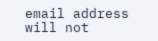email address will not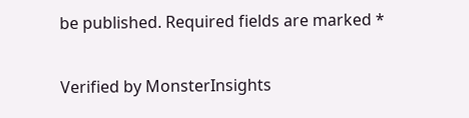be published. Required fields are marked *

Verified by MonsterInsights